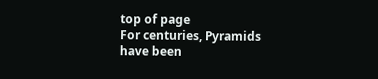top of page
For centuries, Pyramids have been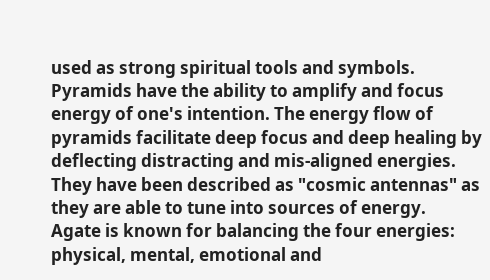used as strong spiritual tools and symbols. Pyramids have the ability to amplify and focus energy of one's intention. The energy flow of pyramids facilitate deep focus and deep healing by deflecting distracting and mis-aligned energies. They have been described as "cosmic antennas" as they are able to tune into sources of energy.
Agate is known for balancing the four energies: physical, mental, emotional and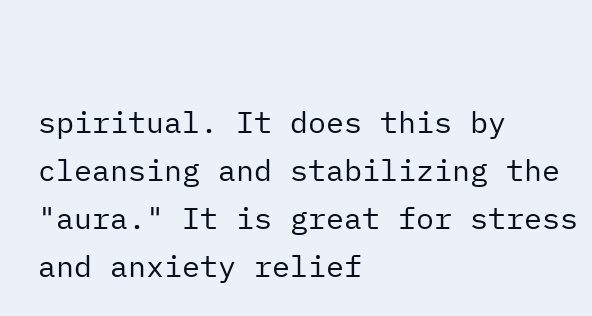spiritual. It does this by cleansing and stabilizing the "aura." It is great for stress and anxiety relief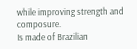while improving strength and composure.
Is made of Brazilian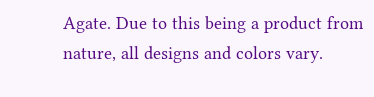Agate. Due to this being a product from nature, all designs and colors vary.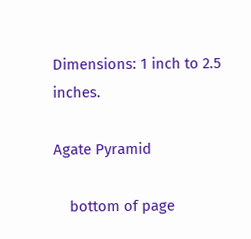Dimensions: 1 inch to 2.5 inches.

Agate Pyramid

    bottom of page